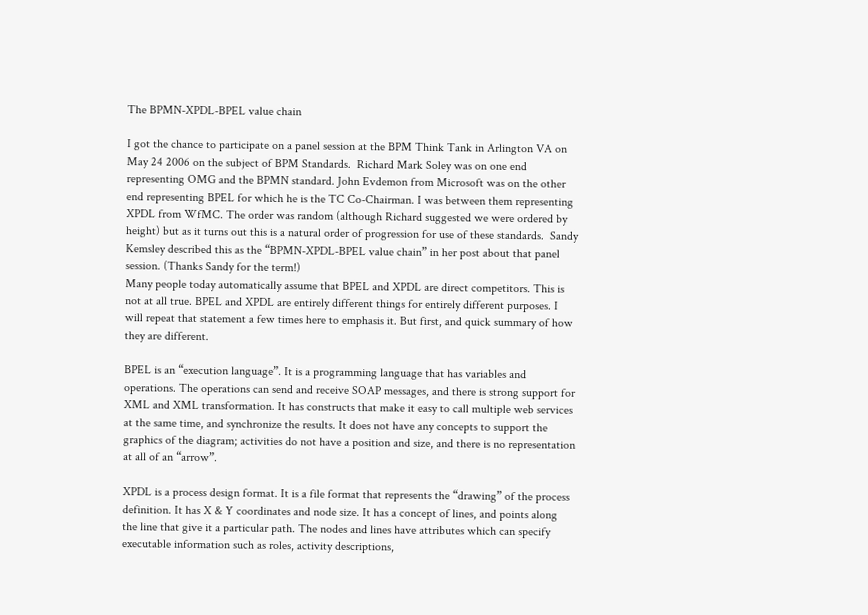The BPMN-XPDL-BPEL value chain

I got the chance to participate on a panel session at the BPM Think Tank in Arlington VA on May 24 2006 on the subject of BPM Standards.  Richard Mark Soley was on one end representing OMG and the BPMN standard. John Evdemon from Microsoft was on the other end representing BPEL for which he is the TC Co-Chairman. I was between them representing XPDL from WfMC. The order was random (although Richard suggested we were ordered by height) but as it turns out this is a natural order of progression for use of these standards.  Sandy Kemsley described this as the “BPMN-XPDL-BPEL value chain” in her post about that panel session. (Thanks Sandy for the term!)
Many people today automatically assume that BPEL and XPDL are direct competitors. This is not at all true. BPEL and XPDL are entirely different things for entirely different purposes. I will repeat that statement a few times here to emphasis it. But first, and quick summary of how they are different.

BPEL is an “execution language”. It is a programming language that has variables and operations. The operations can send and receive SOAP messages, and there is strong support for XML and XML transformation. It has constructs that make it easy to call multiple web services at the same time, and synchronize the results. It does not have any concepts to support the graphics of the diagram; activities do not have a position and size, and there is no representation at all of an “arrow”.

XPDL is a process design format. It is a file format that represents the “drawing” of the process definition. It has X & Y coordinates and node size. It has a concept of lines, and points along the line that give it a particular path. The nodes and lines have attributes which can specify executable information such as roles, activity descriptions,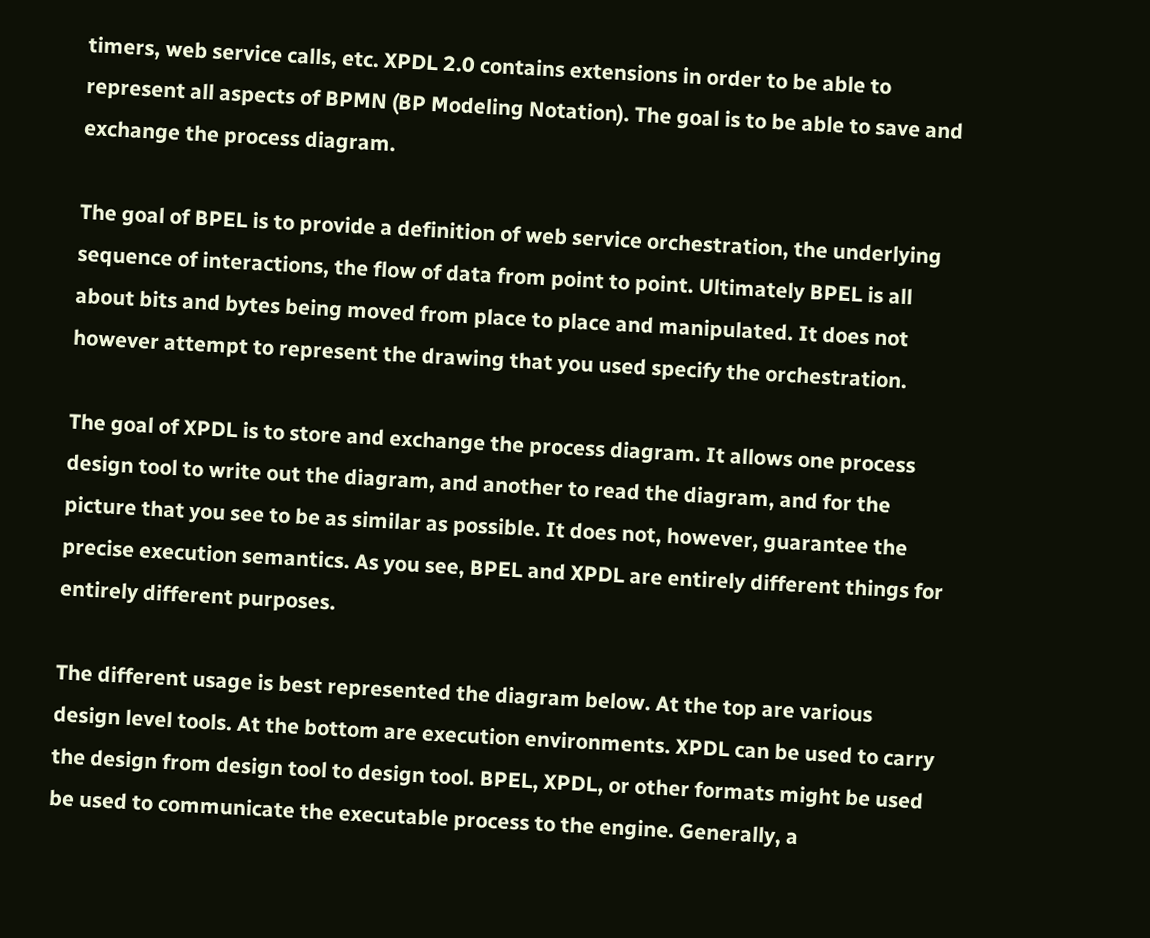timers, web service calls, etc. XPDL 2.0 contains extensions in order to be able to represent all aspects of BPMN (BP Modeling Notation). The goal is to be able to save and exchange the process diagram.

The goal of BPEL is to provide a definition of web service orchestration, the underlying sequence of interactions, the flow of data from point to point. Ultimately BPEL is all about bits and bytes being moved from place to place and manipulated. It does not however attempt to represent the drawing that you used specify the orchestration.

The goal of XPDL is to store and exchange the process diagram. It allows one process design tool to write out the diagram, and another to read the diagram, and for the picture that you see to be as similar as possible. It does not, however, guarantee the precise execution semantics. As you see, BPEL and XPDL are entirely different things for entirely different purposes.

The different usage is best represented the diagram below. At the top are various design level tools. At the bottom are execution environments. XPDL can be used to carry the design from design tool to design tool. BPEL, XPDL, or other formats might be used be used to communicate the executable process to the engine. Generally, a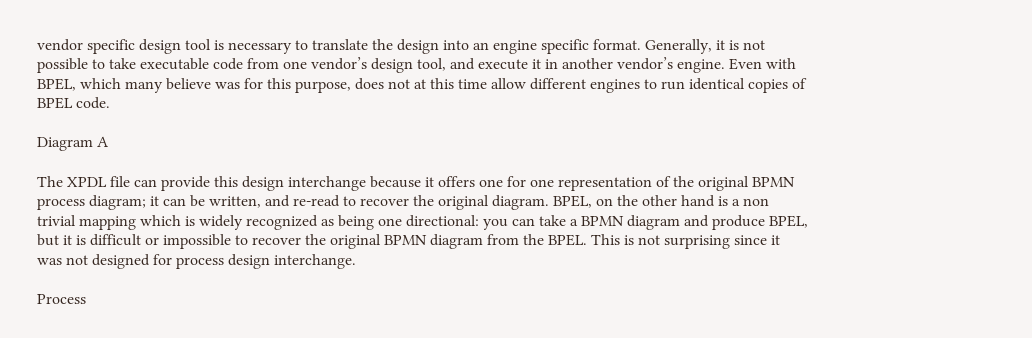vendor specific design tool is necessary to translate the design into an engine specific format. Generally, it is not possible to take executable code from one vendor’s design tool, and execute it in another vendor’s engine. Even with BPEL, which many believe was for this purpose, does not at this time allow different engines to run identical copies of BPEL code.

Diagram A

The XPDL file can provide this design interchange because it offers one for one representation of the original BPMN process diagram; it can be written, and re-read to recover the original diagram. BPEL, on the other hand is a non trivial mapping which is widely recognized as being one directional: you can take a BPMN diagram and produce BPEL, but it is difficult or impossible to recover the original BPMN diagram from the BPEL. This is not surprising since it was not designed for process design interchange.

Process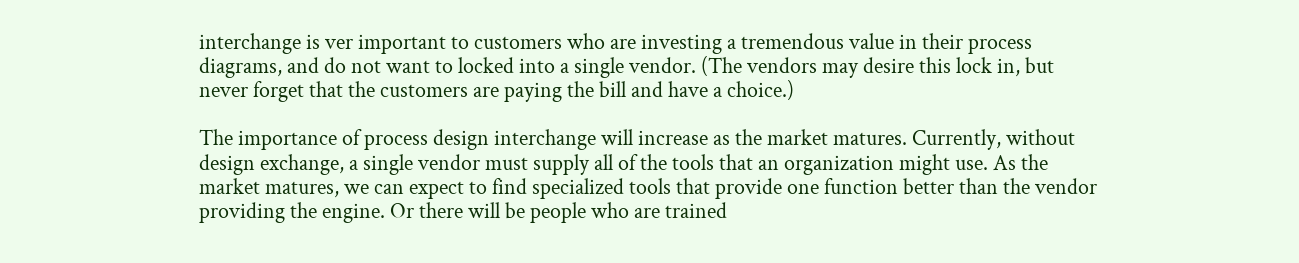interchange is ver important to customers who are investing a tremendous value in their process diagrams, and do not want to locked into a single vendor. (The vendors may desire this lock in, but never forget that the customers are paying the bill and have a choice.)

The importance of process design interchange will increase as the market matures. Currently, without design exchange, a single vendor must supply all of the tools that an organization might use. As the market matures, we can expect to find specialized tools that provide one function better than the vendor providing the engine. Or there will be people who are trained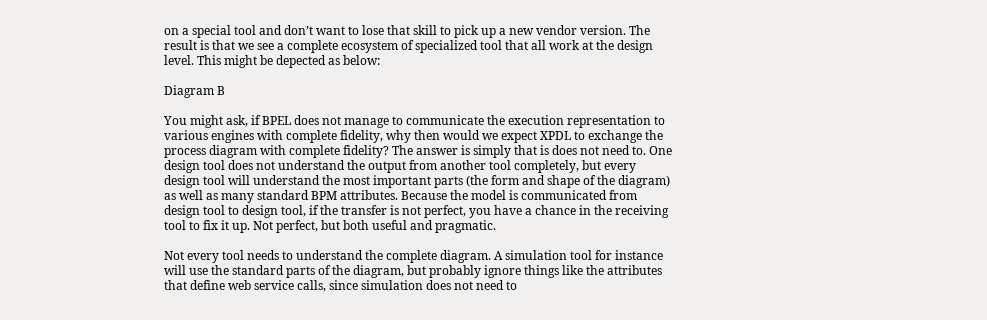on a special tool and don’t want to lose that skill to pick up a new vendor version. The result is that we see a complete ecosystem of specialized tool that all work at the design level. This might be depected as below:

Diagram B

You might ask, if BPEL does not manage to communicate the execution representation to various engines with complete fidelity, why then would we expect XPDL to exchange the process diagram with complete fidelity? The answer is simply that is does not need to. One design tool does not understand the output from another tool completely, but every design tool will understand the most important parts (the form and shape of the diagram) as well as many standard BPM attributes. Because the model is communicated from design tool to design tool, if the transfer is not perfect, you have a chance in the receiving tool to fix it up. Not perfect, but both useful and pragmatic.

Not every tool needs to understand the complete diagram. A simulation tool for instance will use the standard parts of the diagram, but probably ignore things like the attributes that define web service calls, since simulation does not need to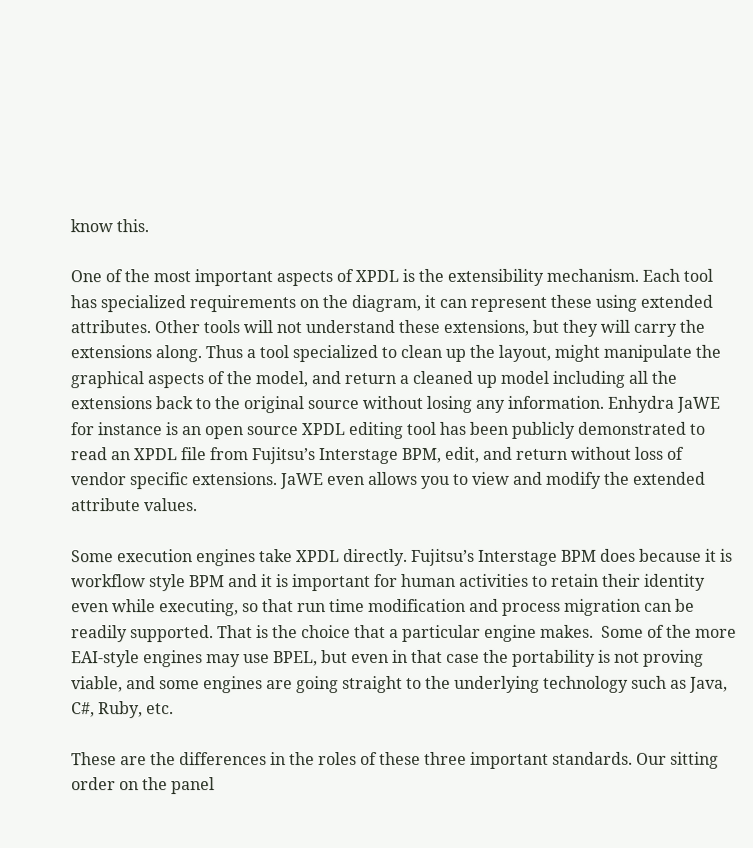know this.

One of the most important aspects of XPDL is the extensibility mechanism. Each tool has specialized requirements on the diagram, it can represent these using extended attributes. Other tools will not understand these extensions, but they will carry the extensions along. Thus a tool specialized to clean up the layout, might manipulate the graphical aspects of the model, and return a cleaned up model including all the extensions back to the original source without losing any information. Enhydra JaWE for instance is an open source XPDL editing tool has been publicly demonstrated to read an XPDL file from Fujitsu’s Interstage BPM, edit, and return without loss of vendor specific extensions. JaWE even allows you to view and modify the extended attribute values.

Some execution engines take XPDL directly. Fujitsu’s Interstage BPM does because it is workflow style BPM and it is important for human activities to retain their identity even while executing, so that run time modification and process migration can be readily supported. That is the choice that a particular engine makes.  Some of the more EAI-style engines may use BPEL, but even in that case the portability is not proving viable, and some engines are going straight to the underlying technology such as Java, C#, Ruby, etc.

These are the differences in the roles of these three important standards. Our sitting order on the panel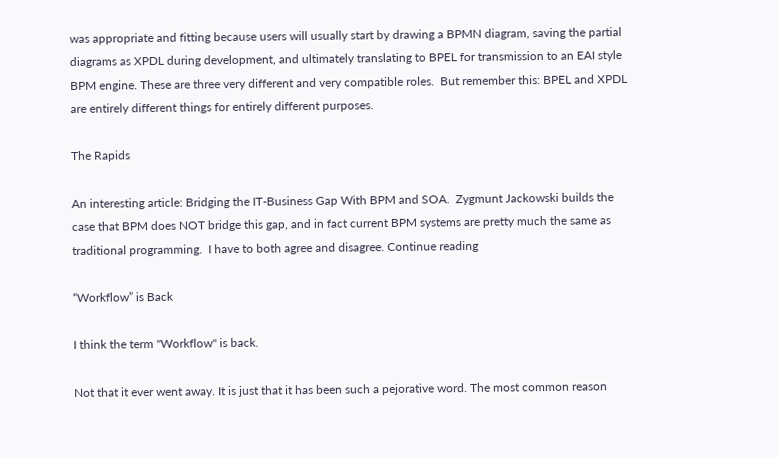was appropriate and fitting because users will usually start by drawing a BPMN diagram, saving the partial diagrams as XPDL during development, and ultimately translating to BPEL for transmission to an EAI style BPM engine. These are three very different and very compatible roles.  But remember this: BPEL and XPDL are entirely different things for entirely different purposes.

The Rapids

An interesting article: Bridging the IT-Business Gap With BPM and SOA.  Zygmunt Jackowski builds the case that BPM does NOT bridge this gap, and in fact current BPM systems are pretty much the same as traditional programming.  I have to both agree and disagree. Continue reading

“Workflow” is Back

I think the term "Workflow" is back.

Not that it ever went away. It is just that it has been such a pejorative word. The most common reason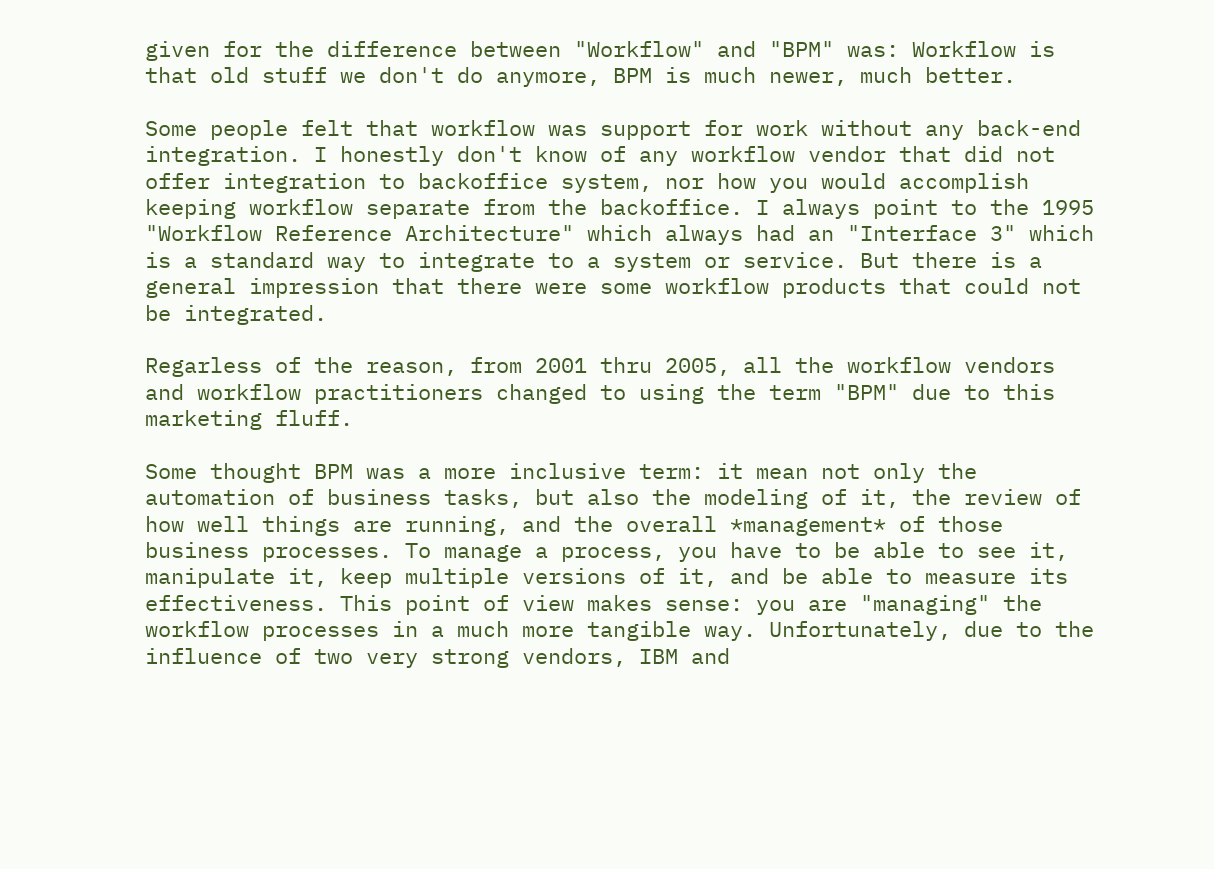given for the difference between "Workflow" and "BPM" was: Workflow is that old stuff we don't do anymore, BPM is much newer, much better.

Some people felt that workflow was support for work without any back-end integration. I honestly don't know of any workflow vendor that did not offer integration to backoffice system, nor how you would accomplish keeping workflow separate from the backoffice. I always point to the 1995 "Workflow Reference Architecture" which always had an "Interface 3" which is a standard way to integrate to a system or service. But there is a general impression that there were some workflow products that could not be integrated.

Regarless of the reason, from 2001 thru 2005, all the workflow vendors and workflow practitioners changed to using the term "BPM" due to this marketing fluff.

Some thought BPM was a more inclusive term: it mean not only the automation of business tasks, but also the modeling of it, the review of how well things are running, and the overall *management* of those business processes. To manage a process, you have to be able to see it, manipulate it, keep multiple versions of it, and be able to measure its effectiveness. This point of view makes sense: you are "managing" the workflow processes in a much more tangible way. Unfortunately, due to the influence of two very strong vendors, IBM and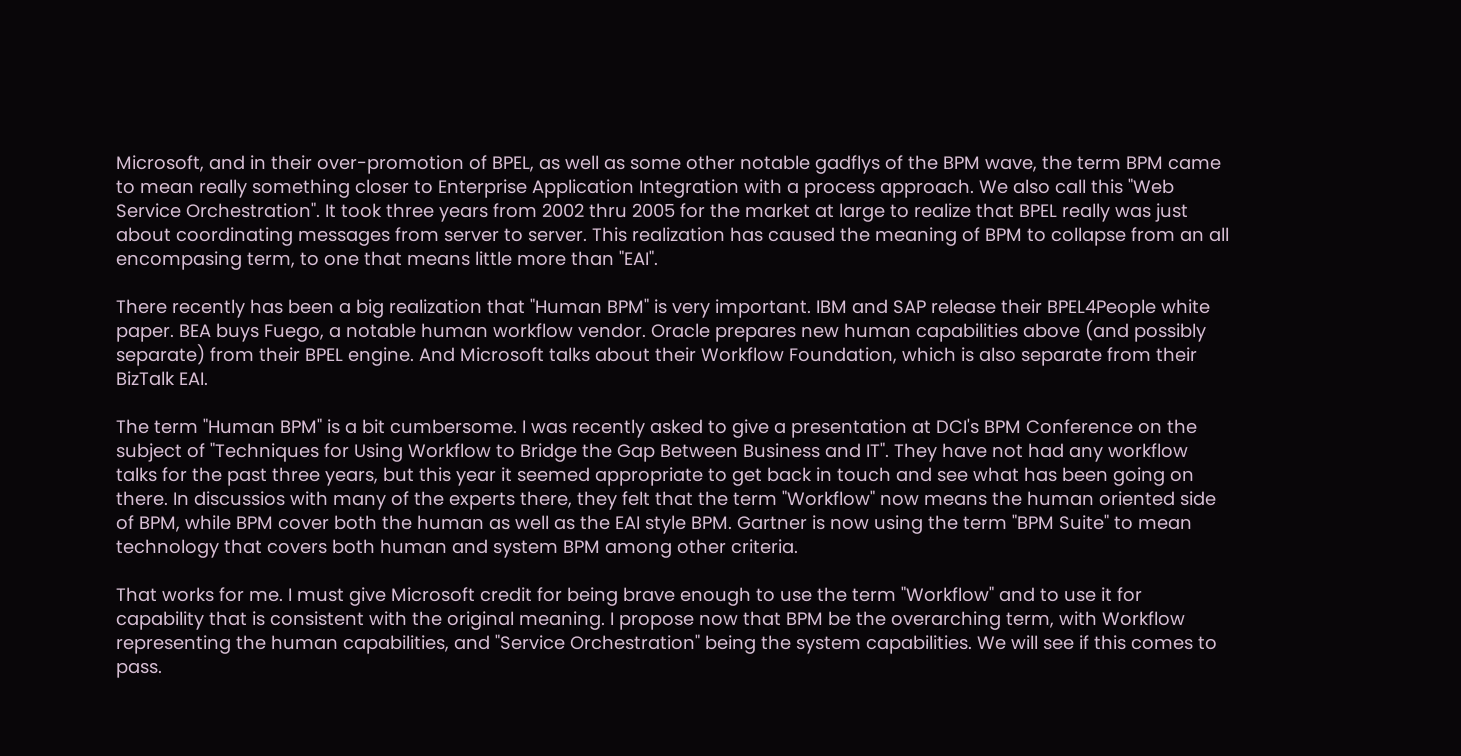Microsoft, and in their over-promotion of BPEL, as well as some other notable gadflys of the BPM wave, the term BPM came to mean really something closer to Enterprise Application Integration with a process approach. We also call this "Web Service Orchestration". It took three years from 2002 thru 2005 for the market at large to realize that BPEL really was just about coordinating messages from server to server. This realization has caused the meaning of BPM to collapse from an all encompasing term, to one that means little more than "EAI".

There recently has been a big realization that "Human BPM" is very important. IBM and SAP release their BPEL4People white paper. BEA buys Fuego, a notable human workflow vendor. Oracle prepares new human capabilities above (and possibly separate) from their BPEL engine. And Microsoft talks about their Workflow Foundation, which is also separate from their BizTalk EAI.

The term "Human BPM" is a bit cumbersome. I was recently asked to give a presentation at DCI's BPM Conference on the subject of "Techniques for Using Workflow to Bridge the Gap Between Business and IT". They have not had any workflow talks for the past three years, but this year it seemed appropriate to get back in touch and see what has been going on there. In discussios with many of the experts there, they felt that the term "Workflow" now means the human oriented side of BPM, while BPM cover both the human as well as the EAI style BPM. Gartner is now using the term "BPM Suite" to mean technology that covers both human and system BPM among other criteria.

That works for me. I must give Microsoft credit for being brave enough to use the term "Workflow" and to use it for capability that is consistent with the original meaning. I propose now that BPM be the overarching term, with Workflow representing the human capabilities, and "Service Orchestration" being the system capabilities. We will see if this comes to pass.